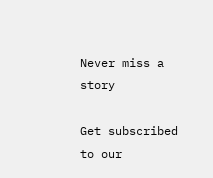Never miss a story

Get subscribed to our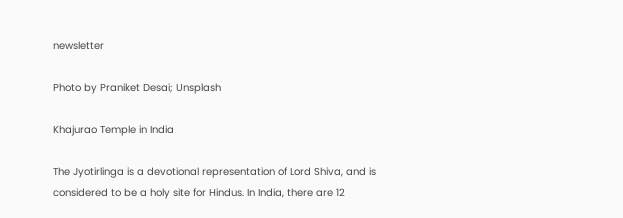newsletter

Photo by Praniket Desai; Unsplash

Khajurao Temple in India

The Jyotirlinga is a devotional representation of Lord Shiva, and is considered to be a holy site for Hindus. In India, there are 12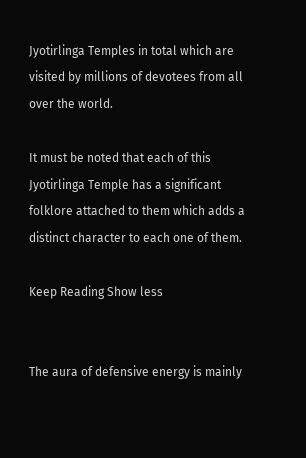Jyotirlinga Temples in total which are visited by millions of devotees from all over the world.

It must be noted that each of this Jyotirlinga Temple has a significant folklore attached to them which adds a distinct character to each one of them.

Keep Reading Show less


The aura of defensive energy is mainly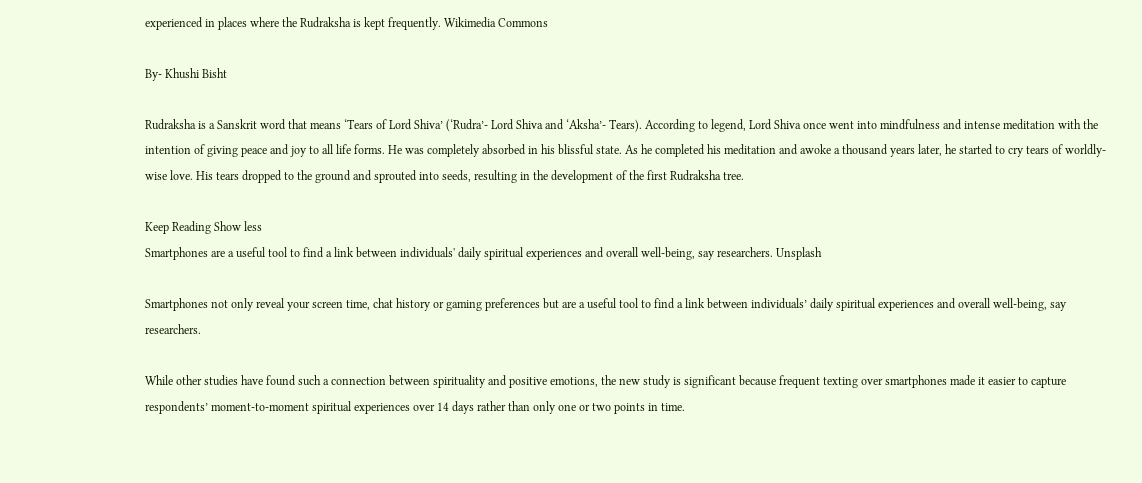experienced in places where the Rudraksha is kept frequently. Wikimedia Commons

By- Khushi Bisht

Rudraksha is a Sanskrit word that means ‘Tears of Lord Shiva’ (‘Rudra’- Lord Shiva and ‘Aksha’- Tears). According to legend, Lord Shiva once went into mindfulness and intense meditation with the intention of giving peace and joy to all life forms. He was completely absorbed in his blissful state. As he completed his meditation and awoke a thousand years later, he started to cry tears of worldly-wise love. His tears dropped to the ground and sprouted into seeds, resulting in the development of the first Rudraksha tree.

Keep Reading Show less
Smartphones are a useful tool to find a link between individuals' daily spiritual experiences and overall well-being, say researchers. Unsplash

Smartphones not only reveal your screen time, chat history or gaming preferences but are a useful tool to find a link between individuals’ daily spiritual experiences and overall well-being, say researchers.

While other studies have found such a connection between spirituality and positive emotions, the new study is significant because frequent texting over smartphones made it easier to capture respondents’ moment-to-moment spiritual experiences over 14 days rather than only one or two points in time.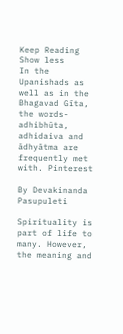Keep Reading Show less
In the Upanishads as well as in the Bhagavad Gīta, the words- adhibhūta, adhidaiva and ādhyātma are frequently met with. Pinterest

By Devakinanda Pasupuleti

Spirituality is part of life to many. However, the meaning and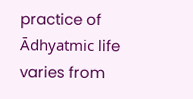practice of Ādhyatmic life varies from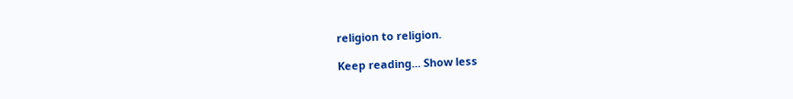religion to religion.

Keep reading... Show less